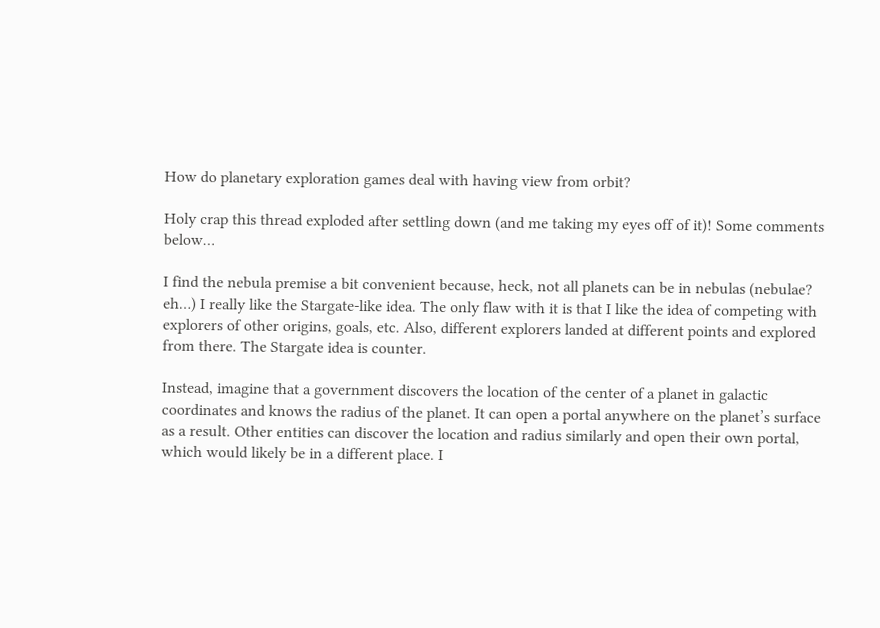How do planetary exploration games deal with having view from orbit?

Holy crap this thread exploded after settling down (and me taking my eyes off of it)! Some comments below…

I find the nebula premise a bit convenient because, heck, not all planets can be in nebulas (nebulae? eh…) I really like the Stargate-like idea. The only flaw with it is that I like the idea of competing with explorers of other origins, goals, etc. Also, different explorers landed at different points and explored from there. The Stargate idea is counter.

Instead, imagine that a government discovers the location of the center of a planet in galactic coordinates and knows the radius of the planet. It can open a portal anywhere on the planet’s surface as a result. Other entities can discover the location and radius similarly and open their own portal, which would likely be in a different place. I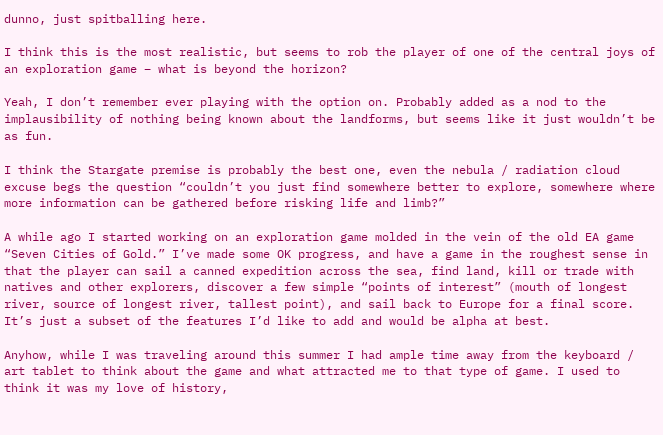dunno, just spitballing here.

I think this is the most realistic, but seems to rob the player of one of the central joys of an exploration game – what is beyond the horizon?

Yeah, I don’t remember ever playing with the option on. Probably added as a nod to the implausibility of nothing being known about the landforms, but seems like it just wouldn’t be as fun.

I think the Stargate premise is probably the best one, even the nebula / radiation cloud excuse begs the question “couldn’t you just find somewhere better to explore, somewhere where more information can be gathered before risking life and limb?”

A while ago I started working on an exploration game molded in the vein of the old EA game “Seven Cities of Gold.” I’ve made some OK progress, and have a game in the roughest sense in that the player can sail a canned expedition across the sea, find land, kill or trade with natives and other explorers, discover a few simple “points of interest” (mouth of longest river, source of longest river, tallest point), and sail back to Europe for a final score. It’s just a subset of the features I’d like to add and would be alpha at best.

Anyhow, while I was traveling around this summer I had ample time away from the keyboard / art tablet to think about the game and what attracted me to that type of game. I used to think it was my love of history,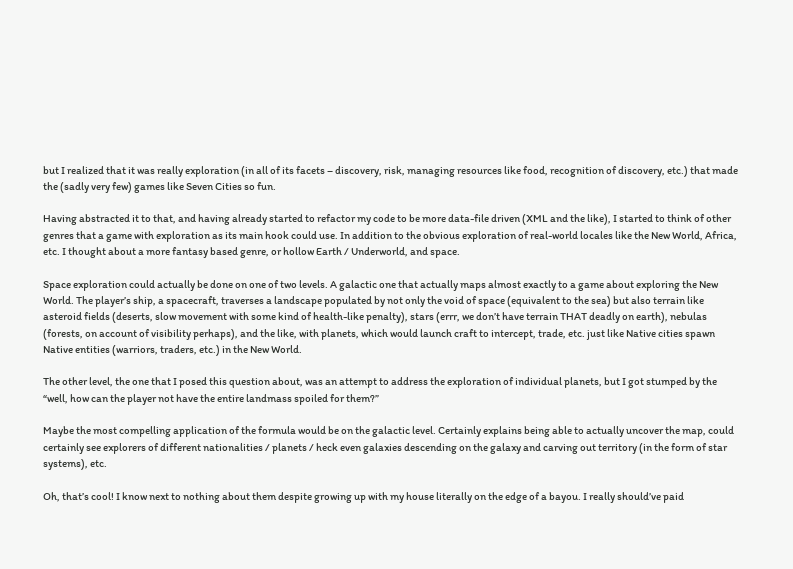but I realized that it was really exploration (in all of its facets – discovery, risk, managing resources like food, recognition of discovery, etc.) that made the (sadly very few) games like Seven Cities so fun.

Having abstracted it to that, and having already started to refactor my code to be more data-file driven (XML and the like), I started to think of other genres that a game with exploration as its main hook could use. In addition to the obvious exploration of real-world locales like the New World, Africa, etc. I thought about a more fantasy based genre, or hollow Earth / Underworld, and space.

Space exploration could actually be done on one of two levels. A galactic one that actually maps almost exactly to a game about exploring the New World. The player’s ship, a spacecraft, traverses a landscape populated by not only the void of space (equivalent to the sea) but also terrain like asteroid fields (deserts, slow movement with some kind of health-like penalty), stars (errr, we don’t have terrain THAT deadly on earth), nebulas (forests, on account of visibility perhaps), and the like, with planets, which would launch craft to intercept, trade, etc. just like Native cities spawn Native entities (warriors, traders, etc.) in the New World.

The other level, the one that I posed this question about, was an attempt to address the exploration of individual planets, but I got stumped by the “well, how can the player not have the entire landmass spoiled for them?”

Maybe the most compelling application of the formula would be on the galactic level. Certainly explains being able to actually uncover the map, could certainly see explorers of different nationalities / planets / heck even galaxies descending on the galaxy and carving out territory (in the form of star systems), etc.

Oh, that’s cool! I know next to nothing about them despite growing up with my house literally on the edge of a bayou. I really should’ve paid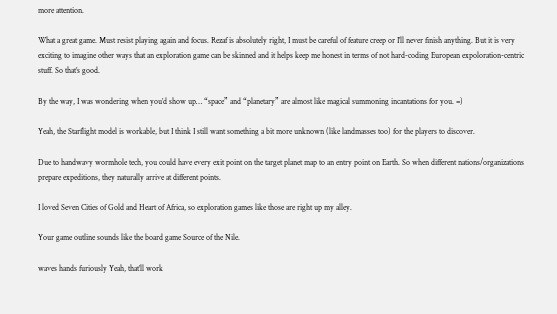more attention.

What a great game. Must resist playing again and focus. Rezaf is absolutely right, I must be careful of feature creep or I’ll never finish anything. But it is very exciting to imagine other ways that an exploration game can be skinned and it helps keep me honest in terms of not hard-coding European expoloration-centric stuff. So that’s good.

By the way, I was wondering when you’d show up… “space” and “planetary” are almost like magical summoning incantations for you. =)

Yeah, the Starflight model is workable, but I think I still want something a bit more unknown (like landmasses too) for the players to discover.

Due to handwavy wormhole tech, you could have every exit point on the target planet map to an entry point on Earth. So when different nations/organizations prepare expeditions, they naturally arrive at different points.

I loved Seven Cities of Gold and Heart of Africa, so exploration games like those are right up my alley.

Your game outline sounds like the board game Source of the Nile.

waves hands furiously Yeah, that’ll work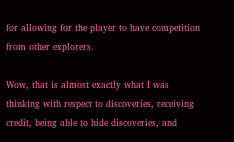for allowing for the player to have competition from other explorers.

Wow, that is almost exactly what I was thinking with respect to discoveries, receiving credit, being able to hide discoveries, and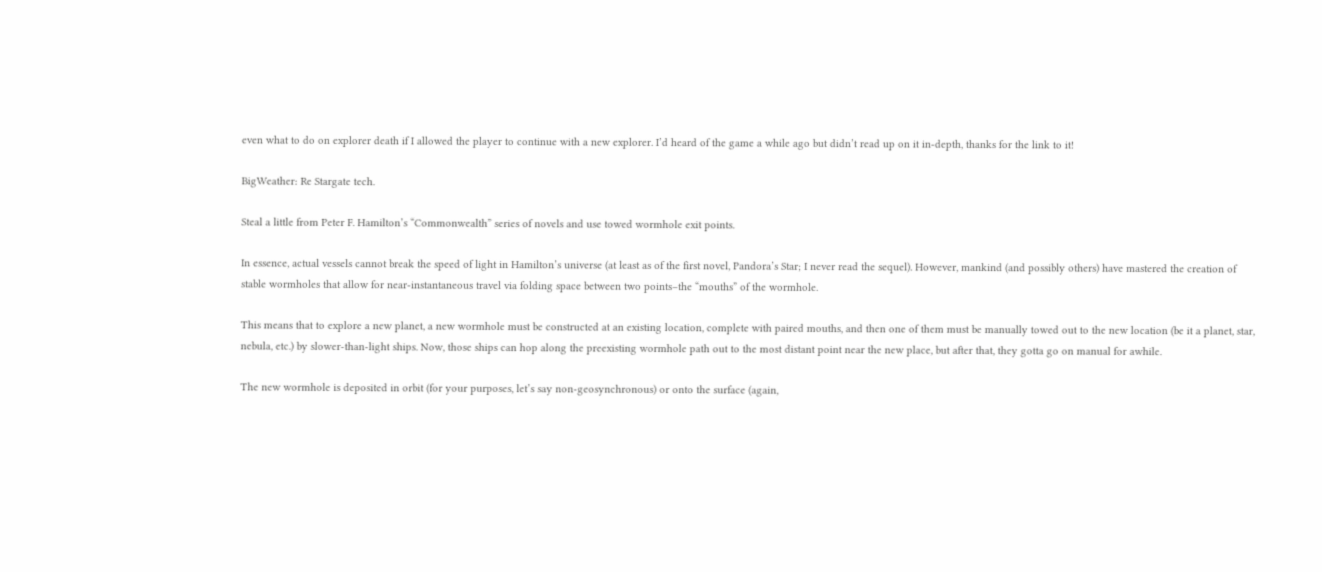even what to do on explorer death if I allowed the player to continue with a new explorer. I’d heard of the game a while ago but didn’t read up on it in-depth, thanks for the link to it!

BigWeather: Re Stargate tech.

Steal a little from Peter F. Hamilton’s “Commonwealth” series of novels and use towed wormhole exit points.

In essence, actual vessels cannot break the speed of light in Hamilton’s universe (at least as of the first novel, Pandora’s Star; I never read the sequel). However, mankind (and possibly others) have mastered the creation of stable wormholes that allow for near-instantaneous travel via folding space between two points–the “mouths” of the wormhole.

This means that to explore a new planet, a new wormhole must be constructed at an existing location, complete with paired mouths, and then one of them must be manually towed out to the new location (be it a planet, star, nebula, etc.) by slower-than-light ships. Now, those ships can hop along the preexisting wormhole path out to the most distant point near the new place, but after that, they gotta go on manual for awhile.

The new wormhole is deposited in orbit (for your purposes, let’s say non-geosynchronous) or onto the surface (again,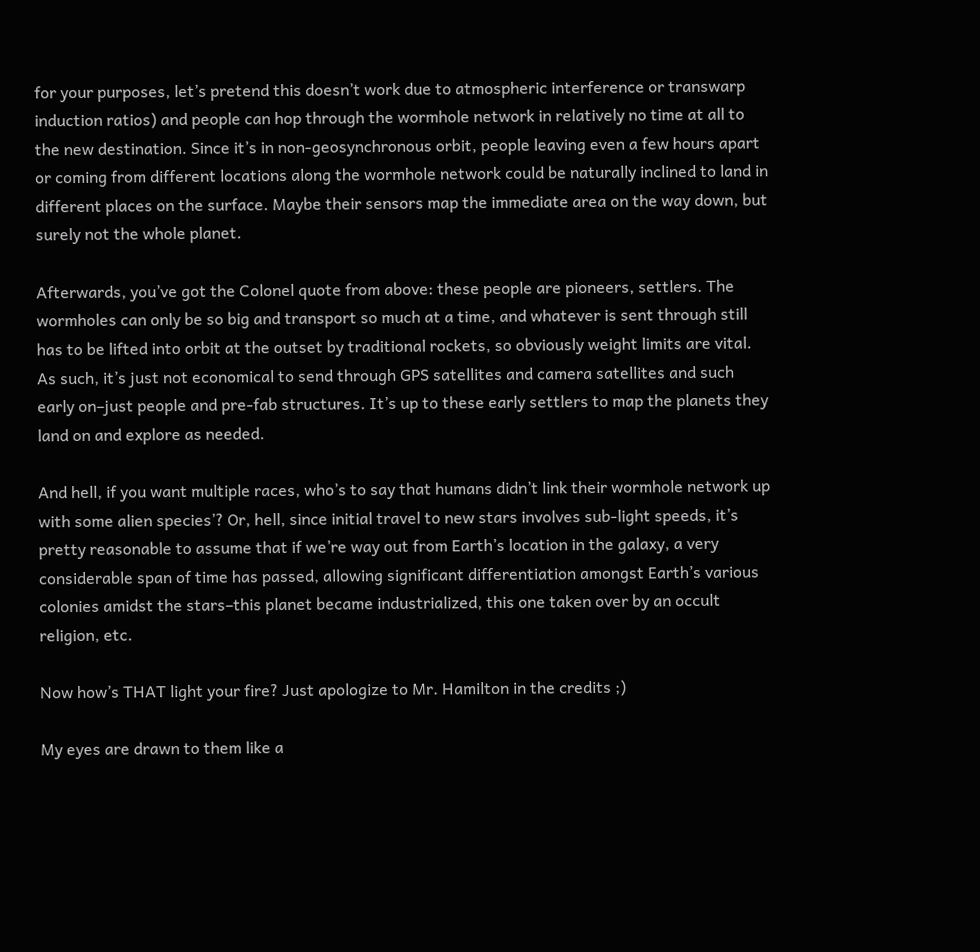for your purposes, let’s pretend this doesn’t work due to atmospheric interference or transwarp induction ratios) and people can hop through the wormhole network in relatively no time at all to the new destination. Since it’s in non-geosynchronous orbit, people leaving even a few hours apart or coming from different locations along the wormhole network could be naturally inclined to land in different places on the surface. Maybe their sensors map the immediate area on the way down, but surely not the whole planet.

Afterwards, you’ve got the Colonel quote from above: these people are pioneers, settlers. The wormholes can only be so big and transport so much at a time, and whatever is sent through still has to be lifted into orbit at the outset by traditional rockets, so obviously weight limits are vital. As such, it’s just not economical to send through GPS satellites and camera satellites and such early on–just people and pre-fab structures. It’s up to these early settlers to map the planets they land on and explore as needed.

And hell, if you want multiple races, who’s to say that humans didn’t link their wormhole network up with some alien species’? Or, hell, since initial travel to new stars involves sub-light speeds, it’s pretty reasonable to assume that if we’re way out from Earth’s location in the galaxy, a very considerable span of time has passed, allowing significant differentiation amongst Earth’s various colonies amidst the stars–this planet became industrialized, this one taken over by an occult religion, etc.

Now how’s THAT light your fire? Just apologize to Mr. Hamilton in the credits ;)

My eyes are drawn to them like a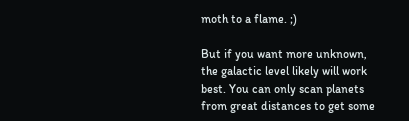moth to a flame. ;)

But if you want more unknown, the galactic level likely will work best. You can only scan planets from great distances to get some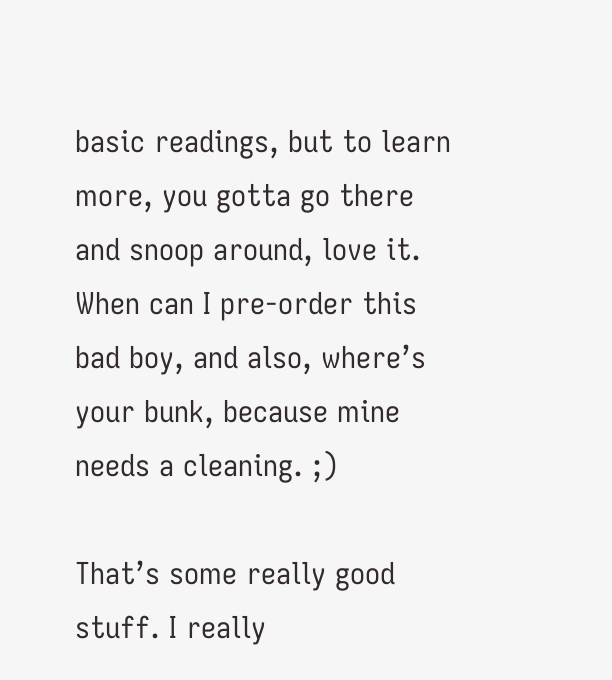basic readings, but to learn more, you gotta go there and snoop around, love it. When can I pre-order this bad boy, and also, where’s your bunk, because mine needs a cleaning. ;)

That’s some really good stuff. I really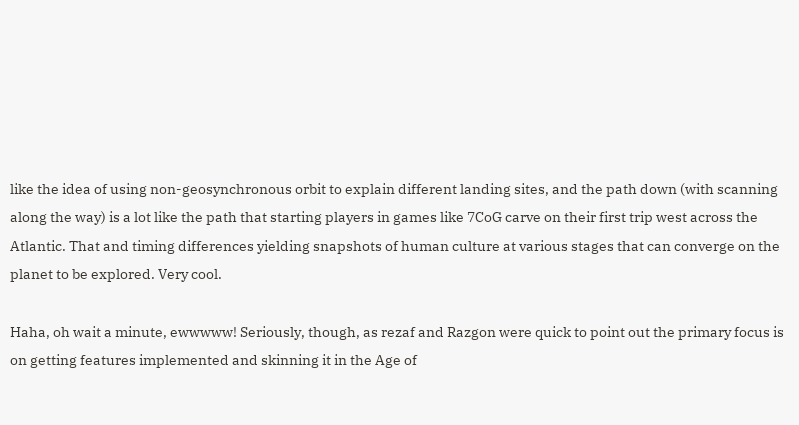like the idea of using non-geosynchronous orbit to explain different landing sites, and the path down (with scanning along the way) is a lot like the path that starting players in games like 7CoG carve on their first trip west across the Atlantic. That and timing differences yielding snapshots of human culture at various stages that can converge on the planet to be explored. Very cool.

Haha, oh wait a minute, ewwwww! Seriously, though, as rezaf and Razgon were quick to point out the primary focus is on getting features implemented and skinning it in the Age of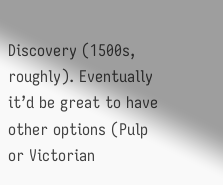Discovery (1500s, roughly). Eventually it’d be great to have other options (Pulp or Victorian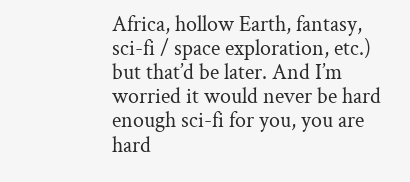Africa, hollow Earth, fantasy, sci-fi / space exploration, etc.) but that’d be later. And I’m worried it would never be hard enough sci-fi for you, you are hard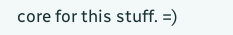core for this stuff. =)